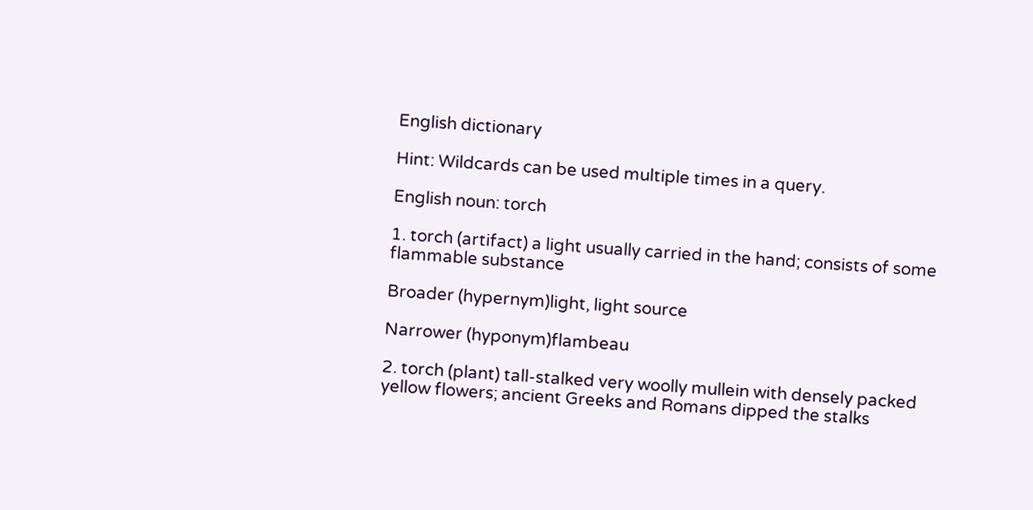English dictionary

Hint: Wildcards can be used multiple times in a query.

English noun: torch

1. torch (artifact) a light usually carried in the hand; consists of some flammable substance

Broader (hypernym)light, light source

Narrower (hyponym)flambeau

2. torch (plant) tall-stalked very woolly mullein with densely packed yellow flowers; ancient Greeks and Romans dipped the stalks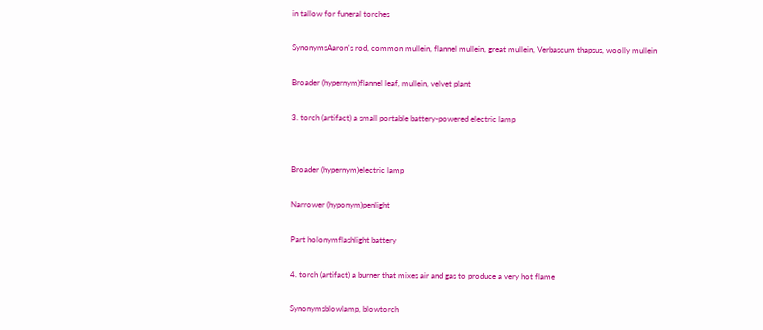in tallow for funeral torches

SynonymsAaron's rod, common mullein, flannel mullein, great mullein, Verbascum thapsus, woolly mullein

Broader (hypernym)flannel leaf, mullein, velvet plant

3. torch (artifact) a small portable battery-powered electric lamp


Broader (hypernym)electric lamp

Narrower (hyponym)penlight

Part holonymflashlight battery

4. torch (artifact) a burner that mixes air and gas to produce a very hot flame

Synonymsblowlamp, blowtorch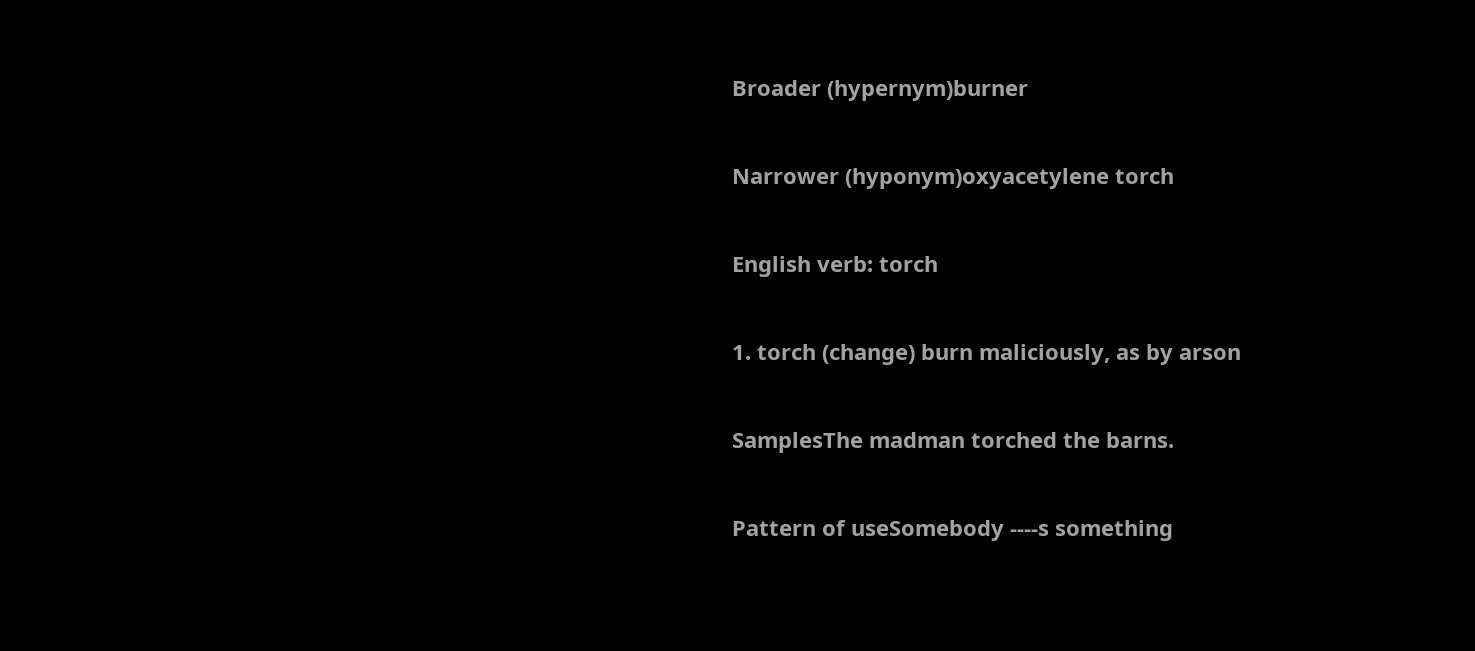Broader (hypernym)burner

Narrower (hyponym)oxyacetylene torch

English verb: torch

1. torch (change) burn maliciously, as by arson

SamplesThe madman torched the barns.

Pattern of useSomebody ----s something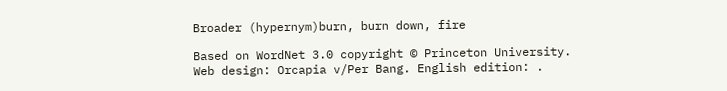Broader (hypernym)burn, burn down, fire

Based on WordNet 3.0 copyright © Princeton University.
Web design: Orcapia v/Per Bang. English edition: .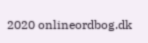2020 onlineordbog.dk